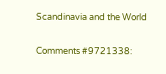Scandinavia and the World

Comments #9721338: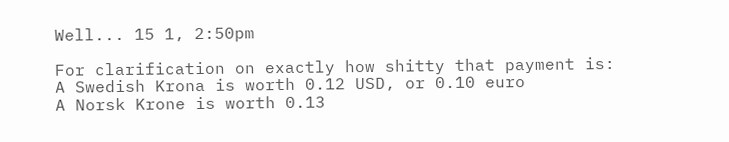Well... 15 1, 2:50pm

For clarification on exactly how shitty that payment is:
A Swedish Krona is worth 0.12 USD, or 0.10 euro
A Norsk Krone is worth 0.13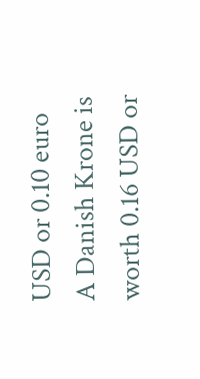USD or 0.10 euro
A Danish Krone is worth 0.16 USD or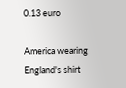0.13 euro

America wearing England's shirt